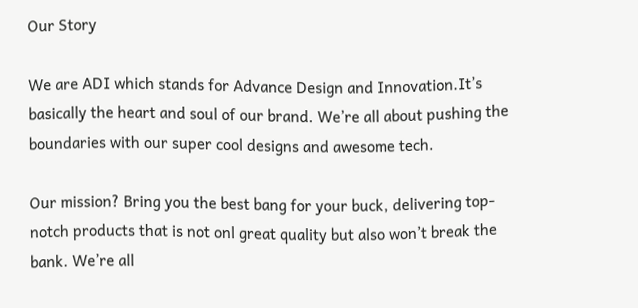Our Story

We are ADI which stands for Advance Design and Innovation.It’s basically the heart and soul of our brand. We’re all about pushing the boundaries with our super cool designs and awesome tech.

Our mission? Bring you the best bang for your buck, delivering top-notch products that is not onl great quality but also won’t break the bank. We’re all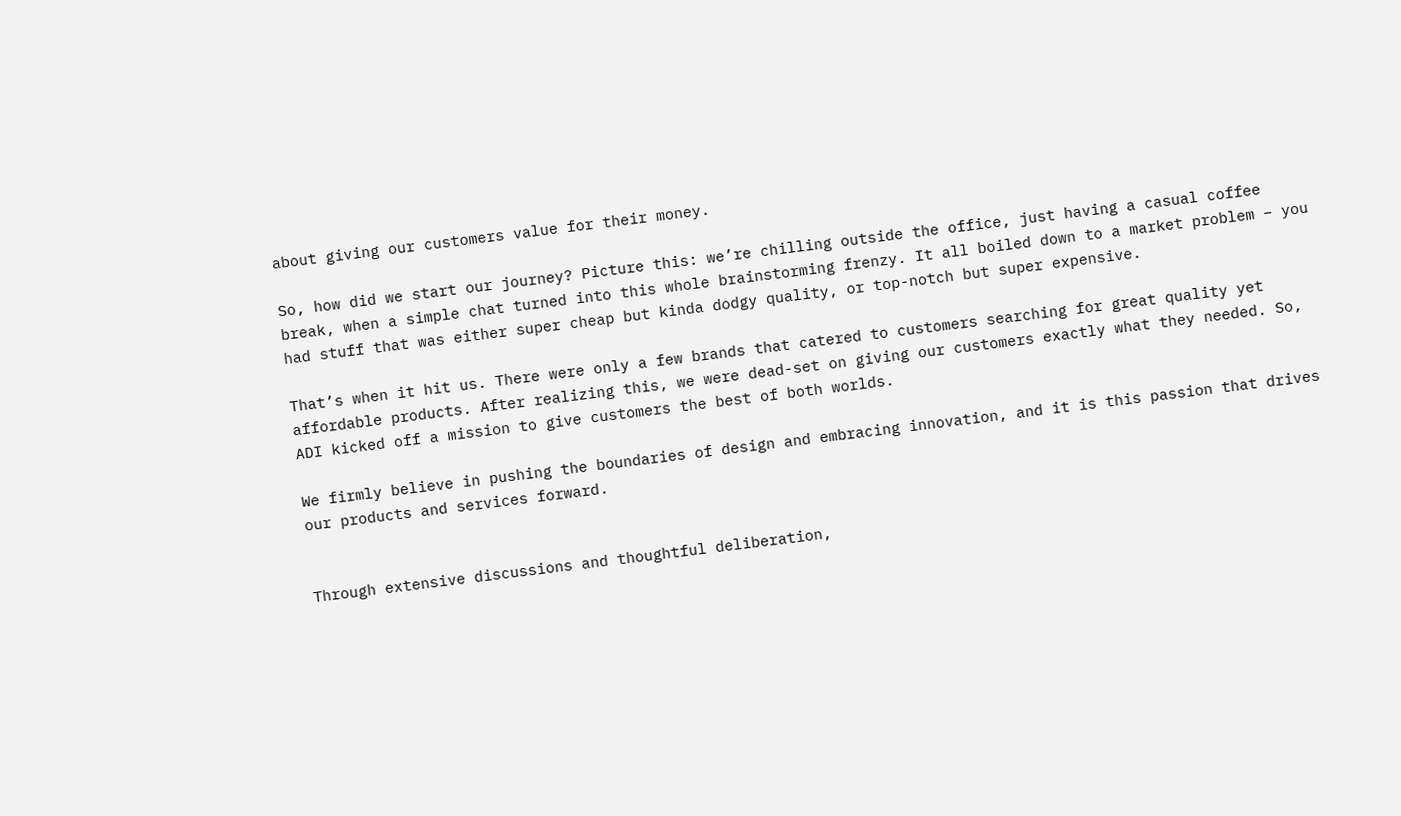about giving our customers value for their money.

So, how did we start our journey? Picture this: we’re chilling outside the office, just having a casual coffee break, when a simple chat turned into this whole brainstorming frenzy. It all boiled down to a market problem – you had stuff that was either super cheap but kinda dodgy quality, or top-notch but super expensive.

That’s when it hit us. There were only a few brands that catered to customers searching for great quality yet affordable products. After realizing this, we were dead-set on giving our customers exactly what they needed. So, ADI kicked off a mission to give customers the best of both worlds.

We firmly believe in pushing the boundaries of design and embracing innovation, and it is this passion that drives our products and services forward.


Through extensive discussions and thoughtful deliberation,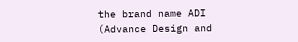the brand name ADI (Advance Design and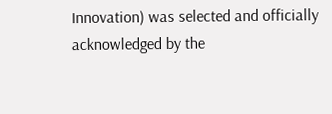Innovation) was selected and officially acknowledged by the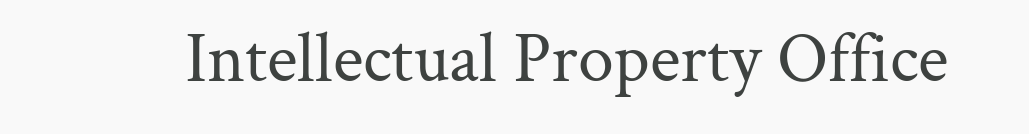Intellectual Property Office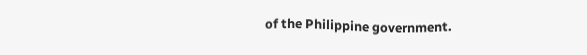of the Philippine government.